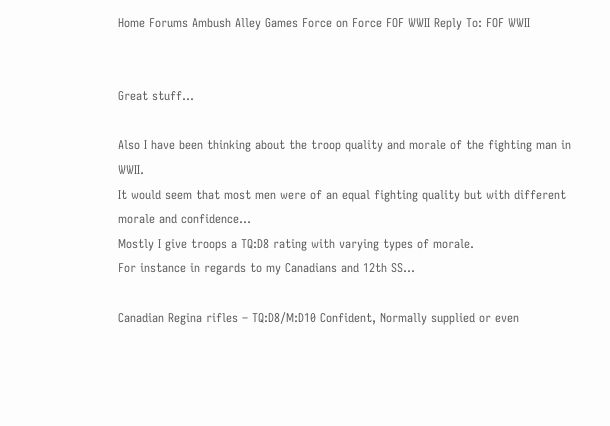Home Forums Ambush Alley Games Force on Force FOF WWII Reply To: FOF WWII


Great stuff…

Also I have been thinking about the troop quality and morale of the fighting man in WWII.
It would seem that most men were of an equal fighting quality but with different morale and confidence…
Mostly I give troops a TQ:D8 rating with varying types of morale.
For instance in regards to my Canadians and 12th SS…

Canadian Regina rifles – TQ:D8/M:D10 Confident, Normally supplied or even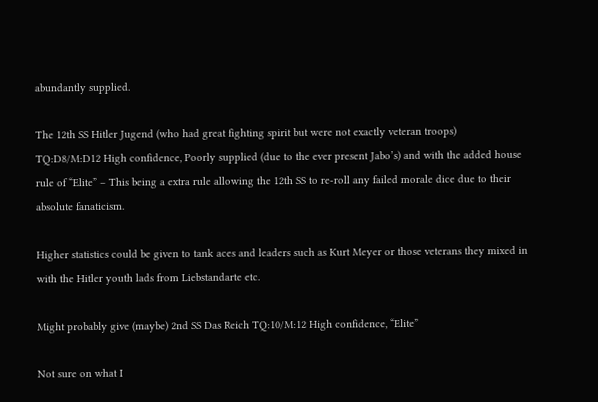abundantly supplied.

The 12th SS Hitler Jugend (who had great fighting spirit but were not exactly veteran troops)
TQ:D8/M:D12 High confidence, Poorly supplied (due to the ever present Jabo’s) and with the added house rule of “Elite” – This being a extra rule allowing the 12th SS to re-roll any failed morale dice due to their absolute fanaticism.

Higher statistics could be given to tank aces and leaders such as Kurt Meyer or those veterans they mixed in with the Hitler youth lads from Liebstandarte etc.

Might probably give (maybe) 2nd SS Das Reich TQ:10/M:12 High confidence, “Elite”

Not sure on what I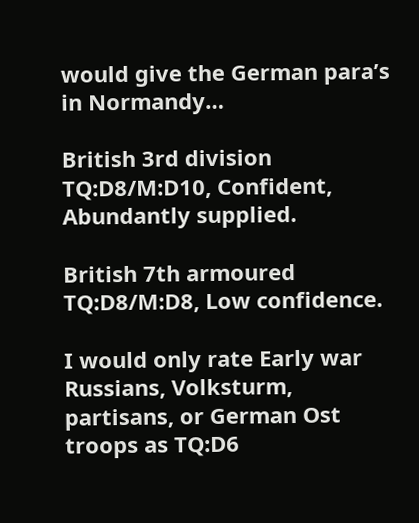would give the German para’s in Normandy…

British 3rd division TQ:D8/M:D10, Confident, Abundantly supplied.

British 7th armoured TQ:D8/M:D8, Low confidence.

I would only rate Early war Russians, Volksturm, partisans, or German Ost troops as TQ:D6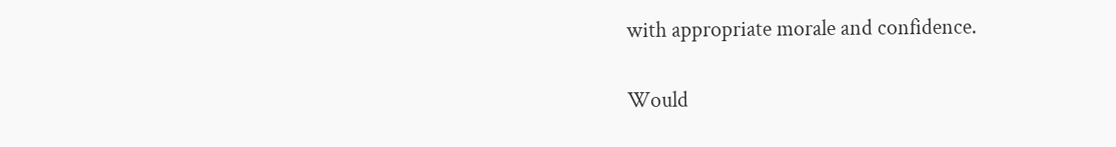with appropriate morale and confidence.

Would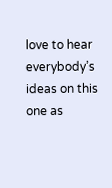love to hear everybody’s ideas on this one as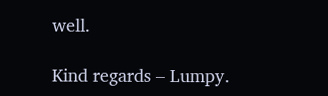well.

Kind regards – Lumpy.